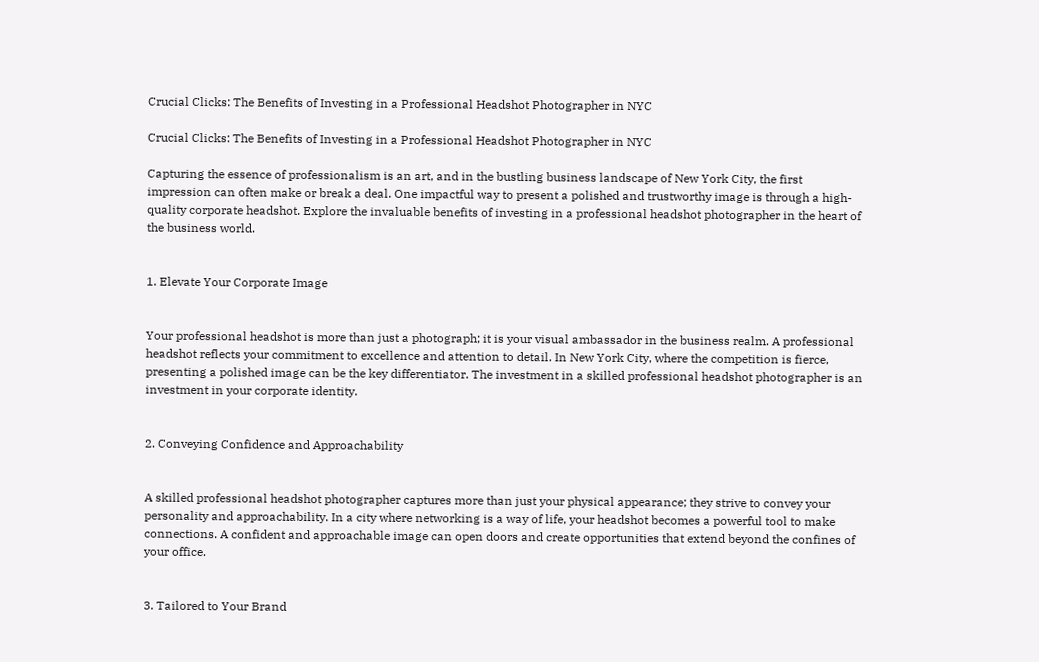Crucial Clicks: The Benefits of Investing in a Professional Headshot Photographer in NYC

Crucial Clicks: The Benefits of Investing in a Professional Headshot Photographer in NYC

Capturing the essence of professionalism is an art, and in the bustling business landscape of New York City, the first impression can often make or break a deal. One impactful way to present a polished and trustworthy image is through a high-quality corporate headshot. Explore the invaluable benefits of investing in a professional headshot photographer in the heart of the business world.


1. Elevate Your Corporate Image


Your professional headshot is more than just a photograph; it is your visual ambassador in the business realm. A professional headshot reflects your commitment to excellence and attention to detail. In New York City, where the competition is fierce, presenting a polished image can be the key differentiator. The investment in a skilled professional headshot photographer is an investment in your corporate identity.


2. Conveying Confidence and Approachability


A skilled professional headshot photographer captures more than just your physical appearance; they strive to convey your personality and approachability. In a city where networking is a way of life, your headshot becomes a powerful tool to make connections. A confident and approachable image can open doors and create opportunities that extend beyond the confines of your office.


3. Tailored to Your Brand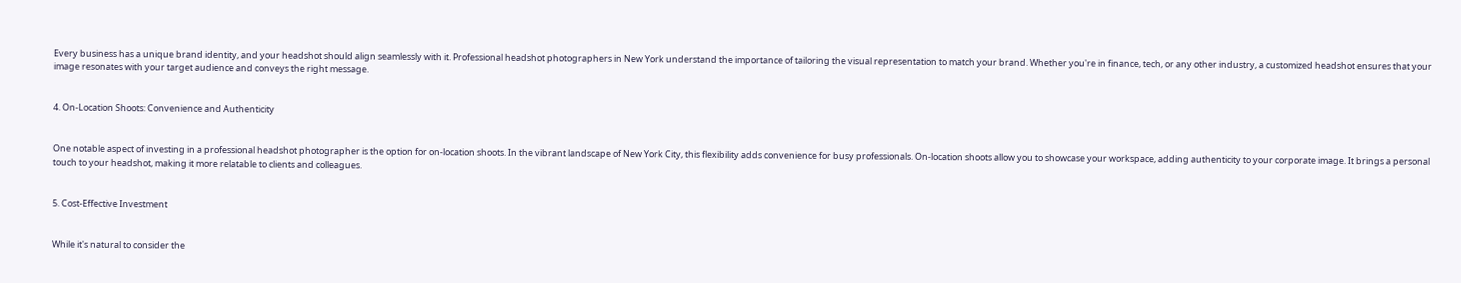Every business has a unique brand identity, and your headshot should align seamlessly with it. Professional headshot photographers in New York understand the importance of tailoring the visual representation to match your brand. Whether you're in finance, tech, or any other industry, a customized headshot ensures that your image resonates with your target audience and conveys the right message.


4. On-Location Shoots: Convenience and Authenticity


One notable aspect of investing in a professional headshot photographer is the option for on-location shoots. In the vibrant landscape of New York City, this flexibility adds convenience for busy professionals. On-location shoots allow you to showcase your workspace, adding authenticity to your corporate image. It brings a personal touch to your headshot, making it more relatable to clients and colleagues.


5. Cost-Effective Investment


While it's natural to consider the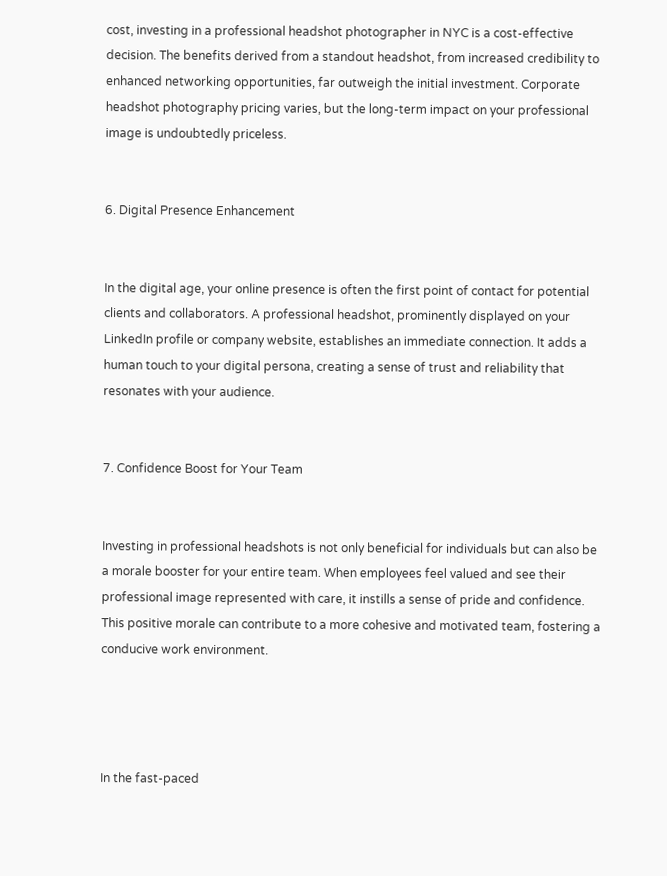cost, investing in a professional headshot photographer in NYC is a cost-effective decision. The benefits derived from a standout headshot, from increased credibility to enhanced networking opportunities, far outweigh the initial investment. Corporate headshot photography pricing varies, but the long-term impact on your professional image is undoubtedly priceless.


6. Digital Presence Enhancement


In the digital age, your online presence is often the first point of contact for potential clients and collaborators. A professional headshot, prominently displayed on your LinkedIn profile or company website, establishes an immediate connection. It adds a human touch to your digital persona, creating a sense of trust and reliability that resonates with your audience.


7. Confidence Boost for Your Team


Investing in professional headshots is not only beneficial for individuals but can also be a morale booster for your entire team. When employees feel valued and see their professional image represented with care, it instills a sense of pride and confidence. This positive morale can contribute to a more cohesive and motivated team, fostering a conducive work environment.




In the fast-paced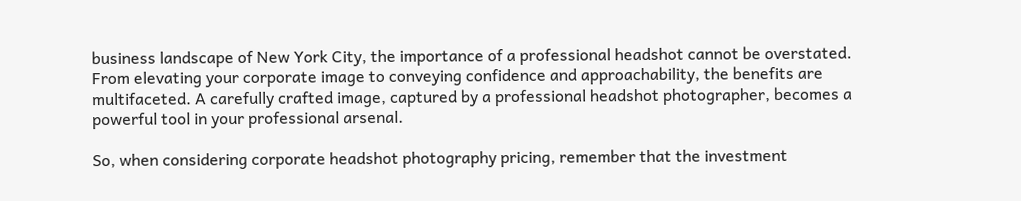business landscape of New York City, the importance of a professional headshot cannot be overstated. From elevating your corporate image to conveying confidence and approachability, the benefits are multifaceted. A carefully crafted image, captured by a professional headshot photographer, becomes a powerful tool in your professional arsenal.

So, when considering corporate headshot photography pricing, remember that the investment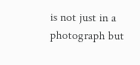is not just in a photograph but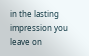in the lasting impression you leave on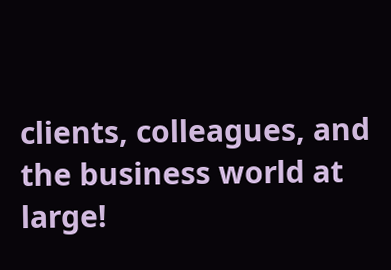clients, colleagues, and the business world at large!